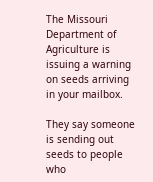The Missouri Department of Agriculture is issuing a warning on seeds arriving in your mailbox.

They say someone is sending out seeds to people who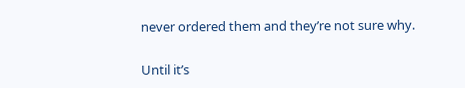never ordered them and they’re not sure why.

Until it’s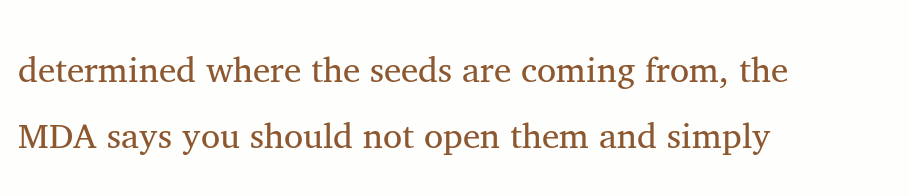determined where the seeds are coming from, the MDA says you should not open them and simply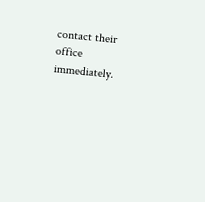contact their office immediately.